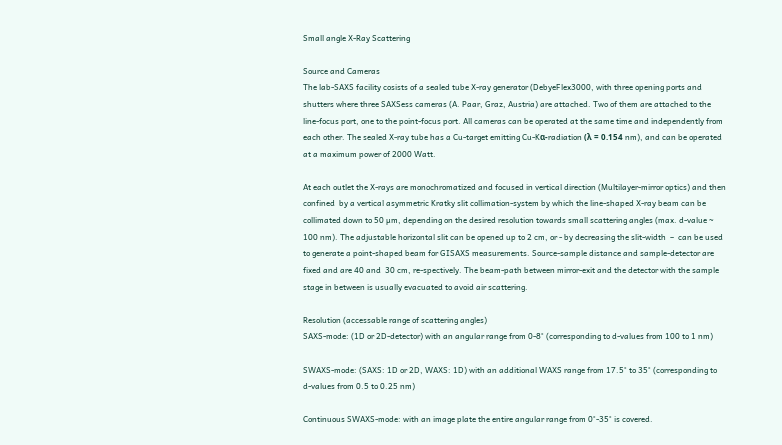Small angle X-Ray Scattering

Source and Cameras
The lab-SAXS facility cosists of a sealed tube X-ray generator (DebyeFlex3000, with three opening ports and shutters where three SAXSess cameras (A. Paar, Graz, Austria) are attached. Two of them are attached to the line-focus port, one to the point-focus port. All cameras can be operated at the same time and independently from each other. The sealed X-ray tube has a Cu-target emitting Cu-Kα-radiation (λ = 0.154 nm), and can be operated at a maximum power of 2000 Watt.

At each outlet the X-rays are monochromatized and focused in vertical direction (Multilayer-mirror optics) and then confined  by a vertical asymmetric Kratky slit collimation-system by which the line-shaped X-ray beam can be collimated down to 50 µm, depending on the desired resolution towards small scattering angles (max. d-value ~ 100 nm). The adjustable horizontal slit can be opened up to 2 cm, or - by decreasing the slit-width  –  can be used to generate a point-shaped beam for GISAXS measurements. Source-sample distance and sample-detector are fixed and are 40 and  30 cm, re-spectively. The beam-path between mirror-exit and the detector with the sample stage in between is usually evacuated to avoid air scattering.

Resolution (accessable range of scattering angles)
SAXS-mode: (1D or 2D-detector) with an angular range from 0-8° (corresponding to d-values from 100 to 1 nm)

SWAXS-mode: (SAXS: 1D or 2D, WAXS: 1D) with an additional WAXS range from 17.5° to 35° (corresponding to d-values from 0.5 to 0.25 nm)

Continuous SWAXS-mode: with an image plate the entire angular range from 0°-35° is covered.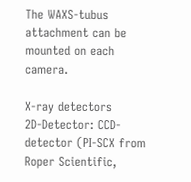The WAXS-tubus attachment can be mounted on each camera.

X-ray detectors
2D-Detector: CCD-detector (PI-SCX from Roper Scientific,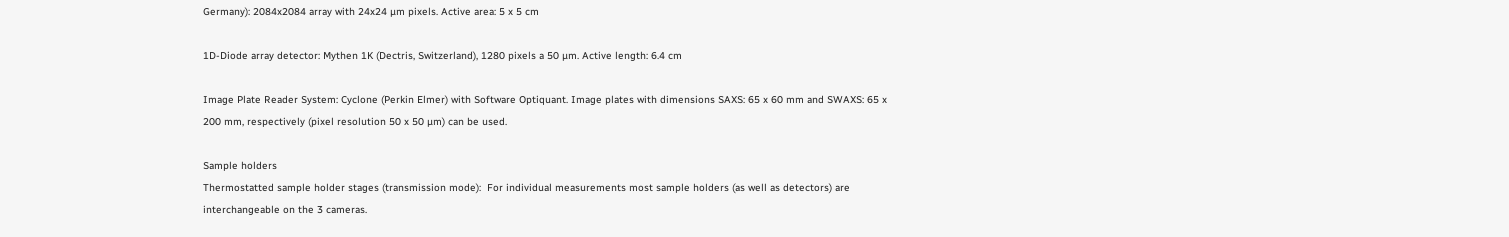Germany): 2084x2084 array with 24x24 µm pixels. Active area: 5 x 5 cm

1D-Diode array detector: Mythen 1K (Dectris, Switzerland), 1280 pixels a 50 µm. Active length: 6.4 cm

Image Plate Reader System: Cyclone (Perkin Elmer) with Software Optiquant. Image plates with dimensions SAXS: 65 x 60 mm and SWAXS: 65 x 200 mm, respectively (pixel resolution 50 x 50 µm) can be used.

Sample holders
Thermostatted sample holder stages (transmission mode):  For individual measurements most sample holders (as well as detectors) are interchangeable on the 3 cameras.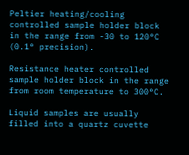Peltier heating/cooling controlled sample holder block in the range from -30 to 120°C  (0.1° precision).

Resistance heater controlled sample holder block in the range from room temperature to 300°C.

Liquid samples are usually filled into a quartz cuvette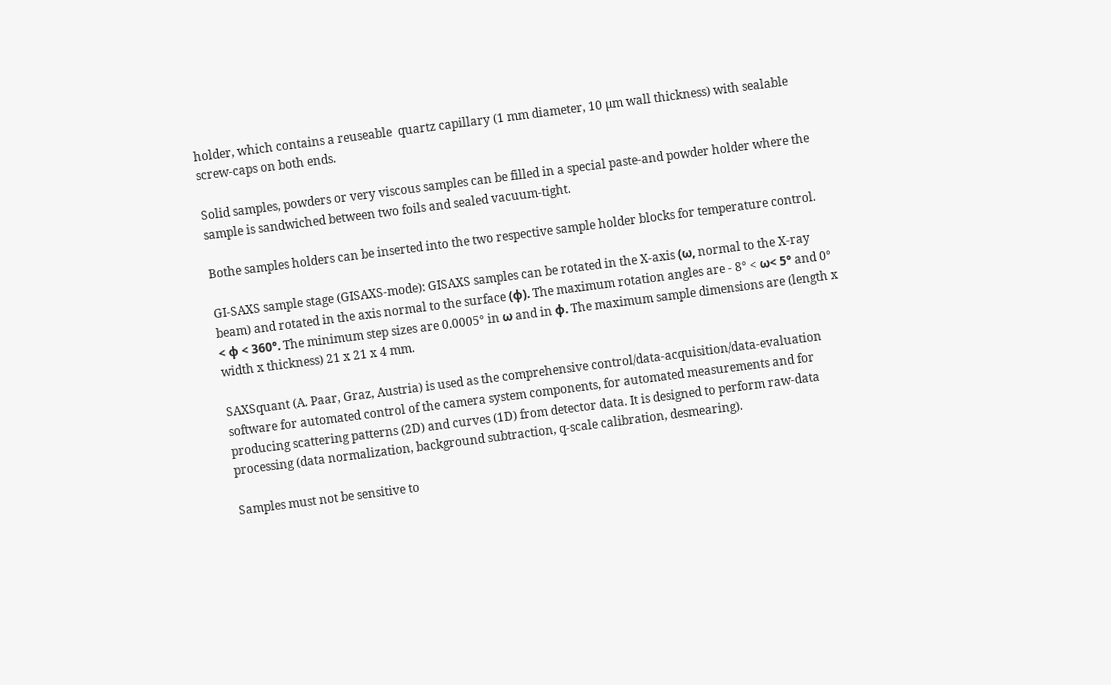holder, which contains a reuseable  quartz capillary (1 mm diameter, 10 µm wall thickness) with sealable screw-caps on both ends.

Solid samples, powders or very viscous samples can be filled in a special paste-and powder holder where the sample is sandwiched between two foils and sealed vacuum-tight.

Bothe samples holders can be inserted into the two respective sample holder blocks for temperature control.

GI-SAXS sample stage (GISAXS-mode): GISAXS samples can be rotated in the X-axis (ω, normal to the X-ray beam) and rotated in the axis normal to the surface (ϕ). The maximum rotation angles are - 8° < ω< 5° and 0° < ϕ < 360°. The minimum step sizes are 0.0005° in ω and in ϕ. The maximum sample dimensions are (length x width x thickness) 21 x 21 x 4 mm.

SAXSquant (A. Paar, Graz, Austria) is used as the comprehensive control/data-acquisition/data-evaluation software for automated control of the camera system components, for automated measurements and for producing scattering patterns (2D) and curves (1D) from detector data. It is designed to perform raw-data processing (data normalization, background subtraction, q-scale calibration, desmearing).

Samples must not be sensitive to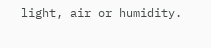light, air or humidity.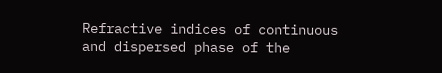Refractive indices of continuous and dispersed phase of the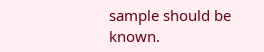sample should be known.